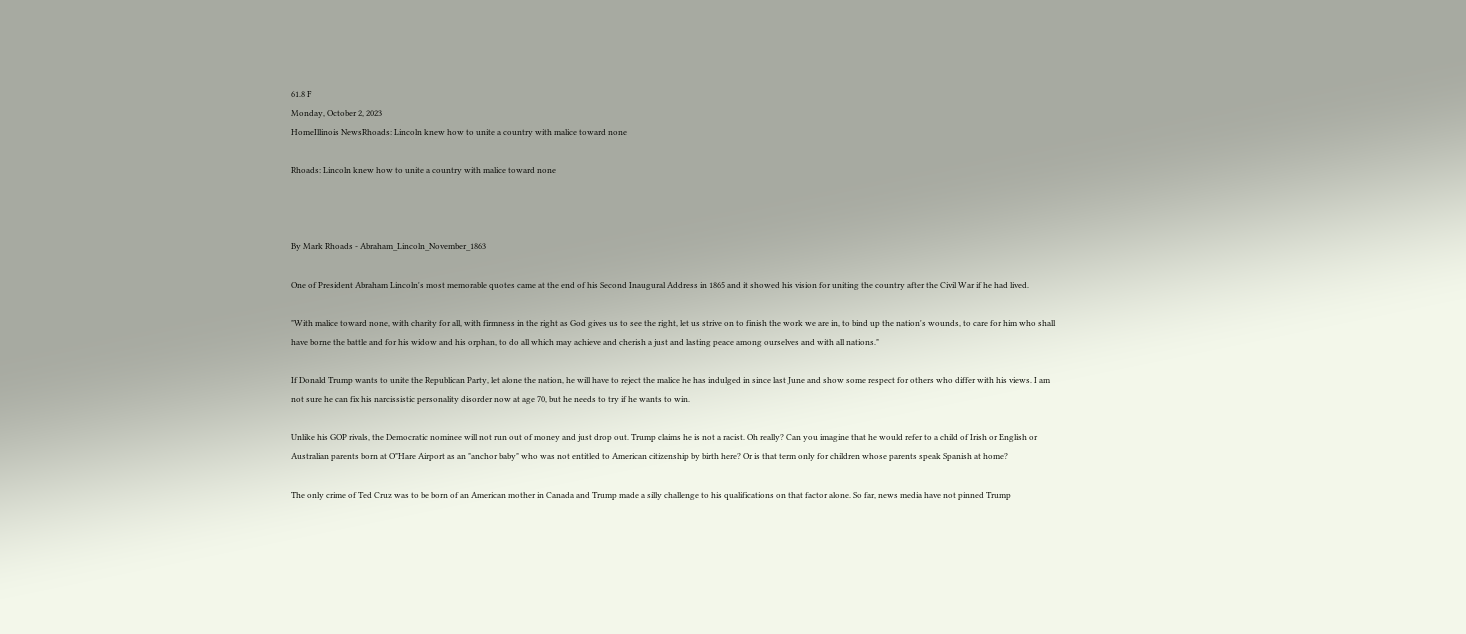61.8 F
Monday, October 2, 2023
HomeIllinois NewsRhoads: Lincoln knew how to unite a country with malice toward none

Rhoads: Lincoln knew how to unite a country with malice toward none



By Mark Rhoads - Abraham_Lincoln_November_1863

One of President Abraham Lincoln's most memorable quotes came at the end of his Second Inaugural Address in 1865 and it showed his vision for uniting the country after the Civil War if he had lived.

"With malice toward none, with charity for all, with firmness in the right as God gives us to see the right, let us strive on to finish the work we are in, to bind up the nation's wounds, to care for him who shall have borne the battle and for his widow and his orphan, to do all which may achieve and cherish a just and lasting peace among ourselves and with all nations."

If Donald Trump wants to unite the Republican Party, let alone the nation, he will have to reject the malice he has indulged in since last June and show some respect for others who differ with his views. I am not sure he can fix his narcissistic personality disorder now at age 70, but he needs to try if he wants to win.

Unlike his GOP rivals, the Democratic nominee will not run out of money and just drop out. Trump claims he is not a racist. Oh really? Can you imagine that he would refer to a child of Irish or English or Australian parents born at O"Hare Airport as an "anchor baby" who was not entitled to American citizenship by birth here? Or is that term only for children whose parents speak Spanish at home?

The only crime of Ted Cruz was to be born of an American mother in Canada and Trump made a silly challenge to his qualifications on that factor alone. So far, news media have not pinned Trump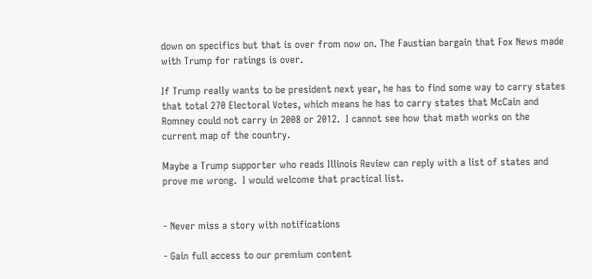down on specifics but that is over from now on. The Faustian bargain that Fox News made with Trump for ratings is over.

If Trump really wants to be president next year, he has to find some way to carry states that total 270 Electoral Votes, which means he has to carry states that McCain and Romney could not carry in 2008 or 2012.  I cannot see how that math works on the current map of the country.

Maybe a Trump supporter who reads Illinois Review can reply with a list of states and prove me wrong.  I would welcome that practical list.


- Never miss a story with notifications

- Gain full access to our premium content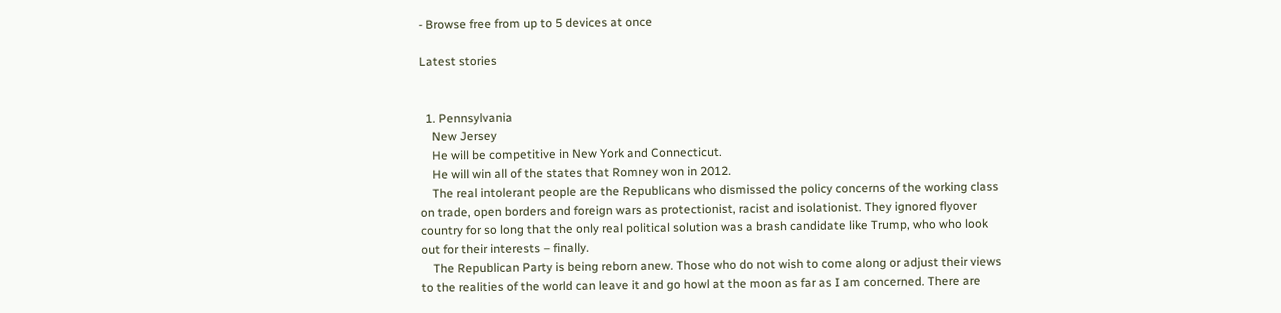- Browse free from up to 5 devices at once

Latest stories


  1. Pennsylvania
    New Jersey
    He will be competitive in New York and Connecticut.
    He will win all of the states that Romney won in 2012.
    The real intolerant people are the Republicans who dismissed the policy concerns of the working class on trade, open borders and foreign wars as protectionist, racist and isolationist. They ignored flyover country for so long that the only real political solution was a brash candidate like Trump, who who look out for their interests – finally.
    The Republican Party is being reborn anew. Those who do not wish to come along or adjust their views to the realities of the world can leave it and go howl at the moon as far as I am concerned. There are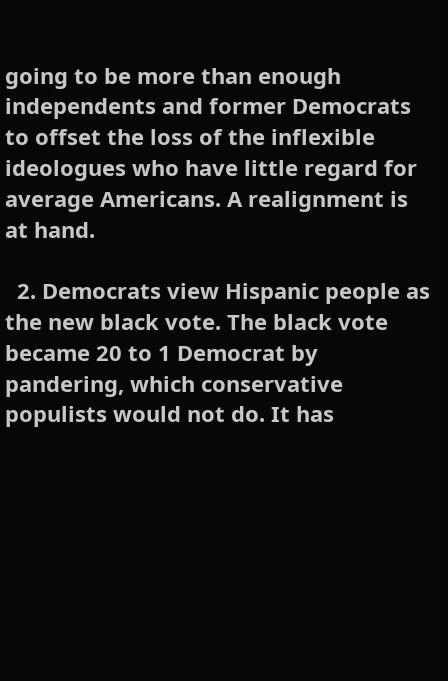going to be more than enough independents and former Democrats to offset the loss of the inflexible ideologues who have little regard for average Americans. A realignment is at hand.

  2. Democrats view Hispanic people as the new black vote. The black vote became 20 to 1 Democrat by pandering, which conservative populists would not do. It has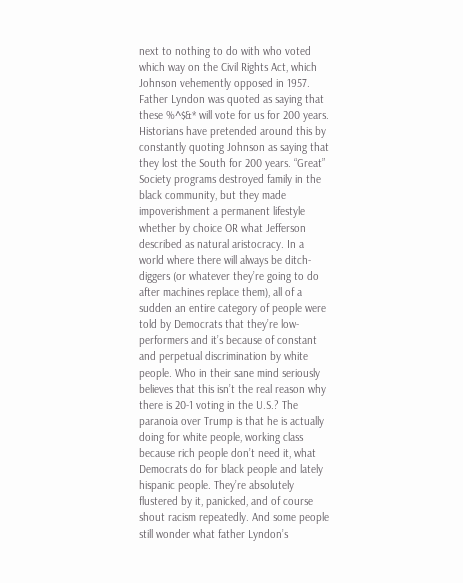next to nothing to do with who voted which way on the Civil Rights Act, which Johnson vehemently opposed in 1957. Father Lyndon was quoted as saying that these %^$&* will vote for us for 200 years. Historians have pretended around this by constantly quoting Johnson as saying that they lost the South for 200 years. “Great” Society programs destroyed family in the black community, but they made impoverishment a permanent lifestyle whether by choice OR what Jefferson described as natural aristocracy. In a world where there will always be ditch-diggers (or whatever they’re going to do after machines replace them), all of a sudden an entire category of people were told by Democrats that they’re low-performers and it’s because of constant and perpetual discrimination by white people. Who in their sane mind seriously believes that this isn’t the real reason why there is 20-1 voting in the U.S.? The paranoia over Trump is that he is actually doing for white people, working class because rich people don’t need it, what Democrats do for black people and lately hispanic people. They’re absolutely flustered by it, panicked, and of course shout racism repeatedly. And some people still wonder what father Lyndon’s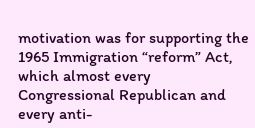motivation was for supporting the 1965 Immigration “reform” Act, which almost every Congressional Republican and every anti-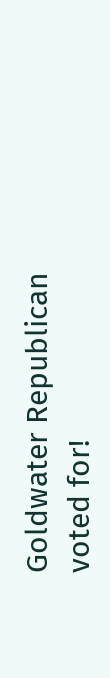Goldwater Republican voted for!